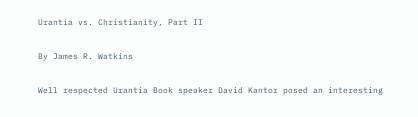Urantia vs. Christianity, Part II

By James R. Watkins

Well respected Urantia Book speaker David Kantor posed an interesting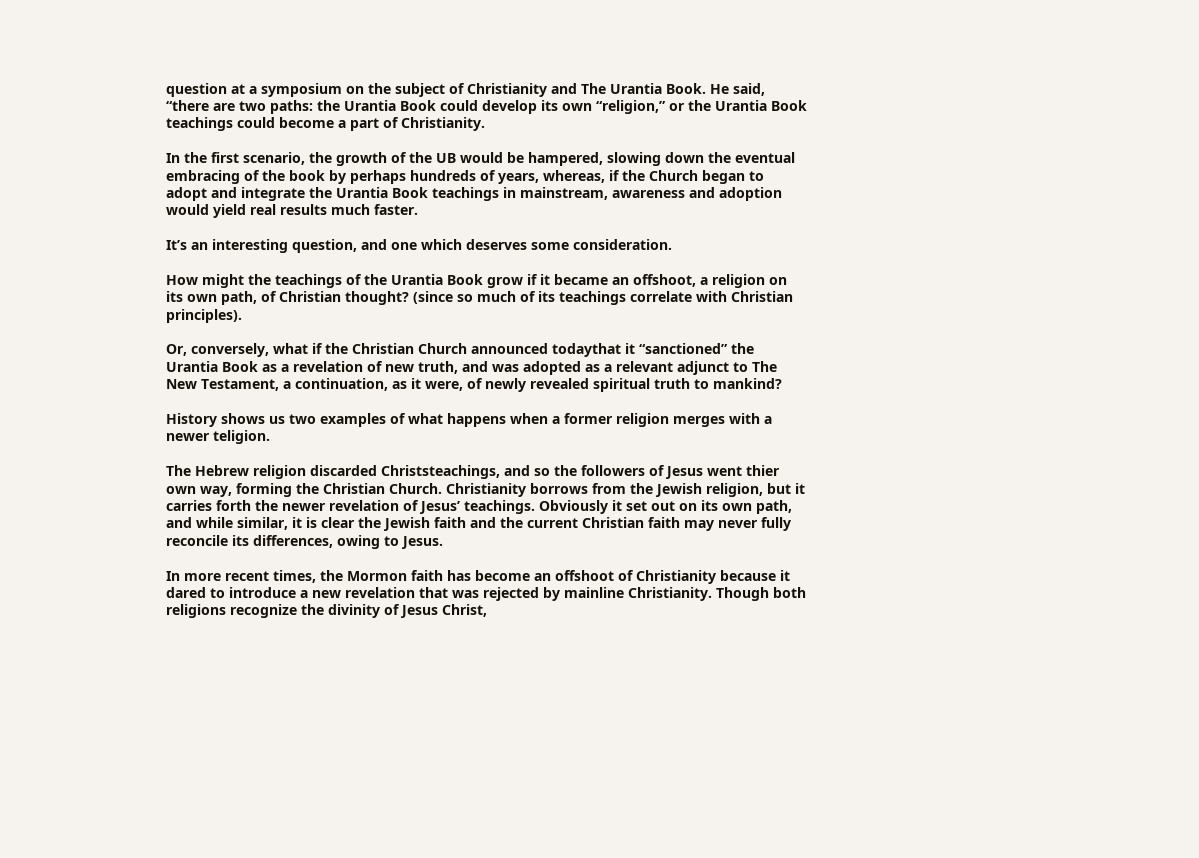question at a symposium on the subject of Christianity and The Urantia Book. He said, “there are two paths: the Urantia Book could develop its own “religion,” or the Urantia Book teachings could become a part of Christianity.

In the first scenario, the growth of the UB would be hampered, slowing down the eventual embracing of the book by perhaps hundreds of years, whereas, if the Church began to adopt and integrate the Urantia Book teachings in mainstream, awareness and adoption would yield real results much faster.

It’s an interesting question, and one which deserves some consideration.

How might the teachings of the Urantia Book grow if it became an offshoot, a religion on its own path, of Christian thought? (since so much of its teachings correlate with Christian principles).

Or, conversely, what if the Christian Church announced todaythat it “sanctioned” the Urantia Book as a revelation of new truth, and was adopted as a relevant adjunct to The New Testament, a continuation, as it were, of newly revealed spiritual truth to mankind?

History shows us two examples of what happens when a former religion merges with a newer teligion.

The Hebrew religion discarded Christsteachings, and so the followers of Jesus went thier own way, forming the Christian Church. Christianity borrows from the Jewish religion, but it carries forth the newer revelation of Jesus’ teachings. Obviously it set out on its own path, and while similar, it is clear the Jewish faith and the current Christian faith may never fully reconcile its differences, owing to Jesus.

In more recent times, the Mormon faith has become an offshoot of Christianity because it dared to introduce a new revelation that was rejected by mainline Christianity. Though both religions recognize the divinity of Jesus Christ,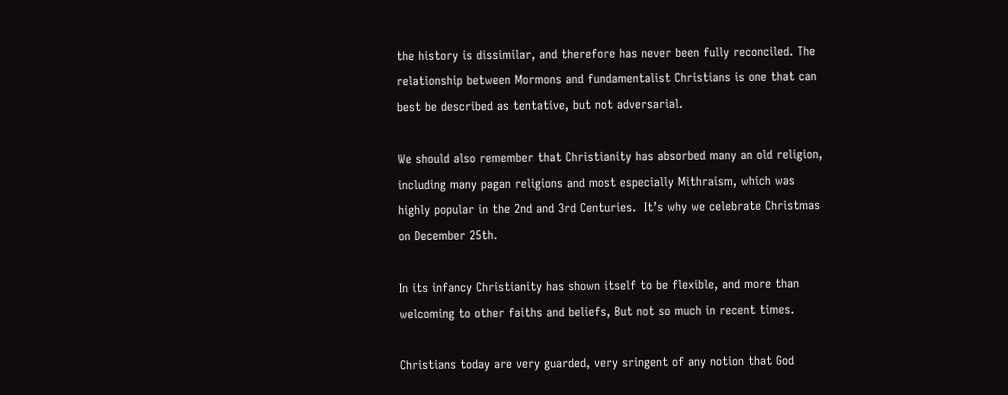the history is dissimilar, and therefore has never been fully reconciled. The relationship between Mormons and fundamentalist Christians is one that can best be described as tentative, but not adversarial.

We should also remember that Christianity has absorbed many an old religion, including many pagan religions and most especially Mithraism, which was highly popular in the 2nd and 3rd Centuries.  It’s why we celebrate Christmas on December 25th.

In its infancy Christianity has shown itself to be flexible, and more than welcoming to other faiths and beliefs, But not so much in recent times.

Christians today are very guarded, very sringent of any notion that God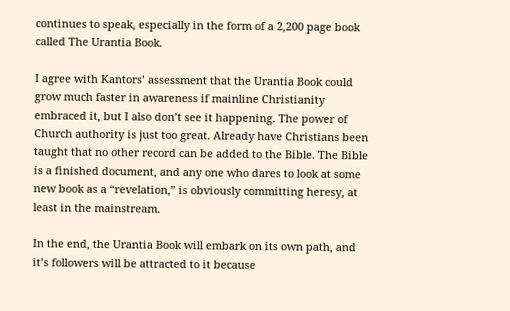continues to speak, especially in the form of a 2,200 page book called The Urantia Book.

I agree with Kantors’ assessment that the Urantia Book could grow much faster in awareness if mainline Christianity embraced it, but I also don’t see it happening. The power of Church authority is just too great. Already have Christians been taught that no other record can be added to the Bible. The Bible is a finished document, and any one who dares to look at some new book as a “revelation,” is obviously committing heresy, at least in the mainstream.

In the end, the Urantia Book will embark on its own path, and it’s followers will be attracted to it because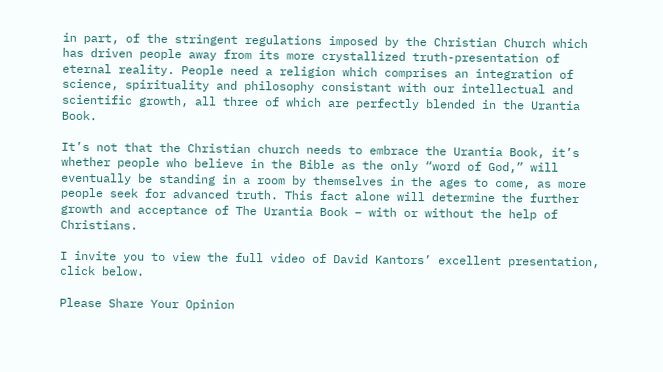in part, of the stringent regulations imposed by the Christian Church which has driven people away from its more crystallized truth-presentation of eternal reality. People need a religion which comprises an integration of science, spirituality and philosophy consistant with our intellectual and scientific growth, all three of which are perfectly blended in the Urantia Book.

It’s not that the Christian church needs to embrace the Urantia Book, it’s whether people who believe in the Bible as the only “word of God,” will eventually be standing in a room by themselves in the ages to come, as more people seek for advanced truth. This fact alone will determine the further growth and acceptance of The Urantia Book – with or without the help of Christians.

I invite you to view the full video of David Kantors’ excellent presentation, click below.

Please Share Your Opinion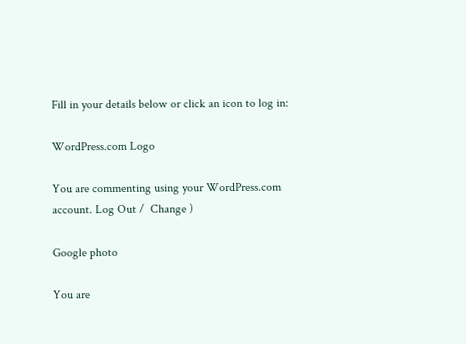Fill in your details below or click an icon to log in:

WordPress.com Logo

You are commenting using your WordPress.com account. Log Out /  Change )

Google photo

You are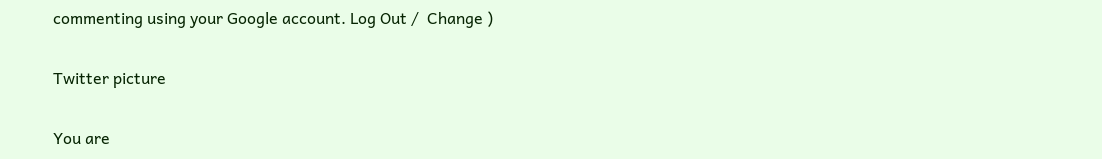commenting using your Google account. Log Out /  Change )

Twitter picture

You are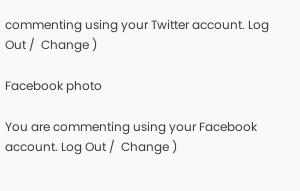commenting using your Twitter account. Log Out /  Change )

Facebook photo

You are commenting using your Facebook account. Log Out /  Change )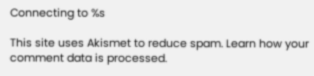Connecting to %s

This site uses Akismet to reduce spam. Learn how your comment data is processed.